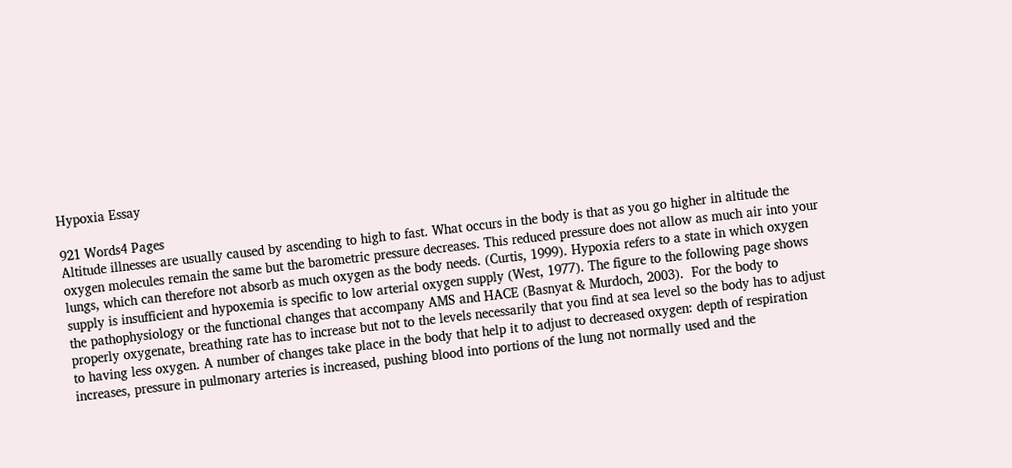Hypoxia Essay

921 Words4 Pages
Altitude illnesses are usually caused by ascending to high to fast. What occurs in the body is that as you go higher in altitude the oxygen molecules remain the same but the barometric pressure decreases. This reduced pressure does not allow as much air into your lungs, which can therefore not absorb as much oxygen as the body needs. (Curtis, 1999). Hypoxia refers to a state in which oxygen supply is insufficient and hypoxemia is specific to low arterial oxygen supply (West, 1977). The figure to the following page shows the pathophysiology or the functional changes that accompany AMS and HACE (Basnyat & Murdoch, 2003).  For the body to properly oxygenate, breathing rate has to increase but not to the levels necessarily that you find at sea level so the body has to adjust to having less oxygen. A number of changes take place in the body that help it to adjust to decreased oxygen: depth of respiration increases, pressure in pulmonary arteries is increased, pushing blood into portions of the lung not normally used and the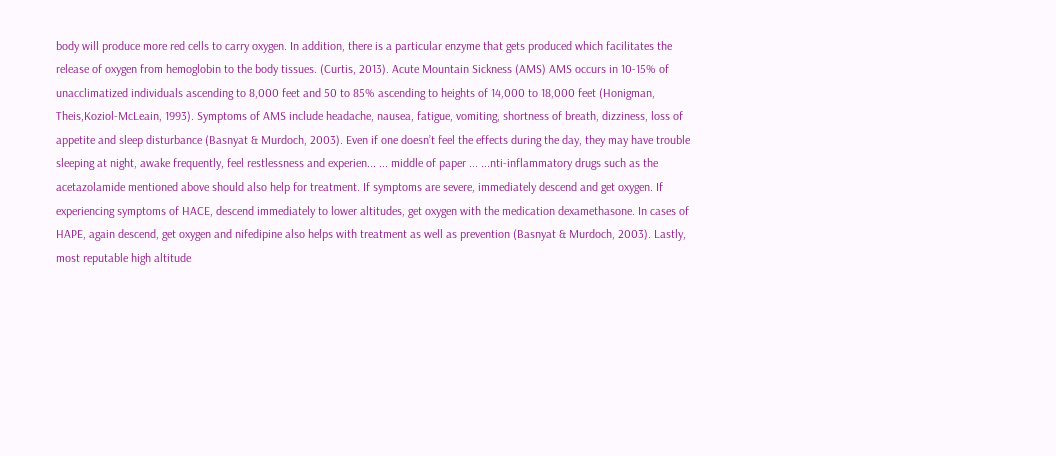body will produce more red cells to carry oxygen. In addition, there is a particular enzyme that gets produced which facilitates the release of oxygen from hemoglobin to the body tissues. (Curtis, 2013). Acute Mountain Sickness (AMS) AMS occurs in 10-15% of unacclimatized individuals ascending to 8,000 feet and 50 to 85% ascending to heights of 14,000 to 18,000 feet (Honigman, Theis,Koziol-McLeain, 1993). Symptoms of AMS include headache, nausea, fatigue, vomiting, shortness of breath, dizziness, loss of appetite and sleep disturbance (Basnyat & Murdoch, 2003). Even if one doesn’t feel the effects during the day, they may have trouble sleeping at night, awake frequently, feel restlessness and experien... ... middle of paper ... ...nti-inflammatory drugs such as the acetazolamide mentioned above should also help for treatment. If symptoms are severe, immediately descend and get oxygen. If experiencing symptoms of HACE, descend immediately to lower altitudes, get oxygen with the medication dexamethasone. In cases of HAPE, again descend, get oxygen and nifedipine also helps with treatment as well as prevention (Basnyat & Murdoch, 2003). Lastly, most reputable high altitude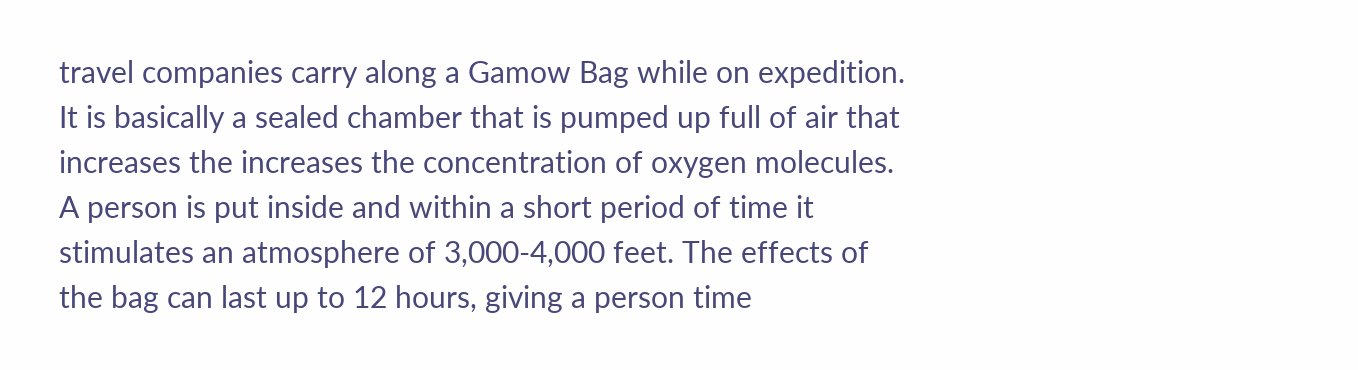travel companies carry along a Gamow Bag while on expedition. It is basically a sealed chamber that is pumped up full of air that increases the increases the concentration of oxygen molecules. A person is put inside and within a short period of time it stimulates an atmosphere of 3,000-4,000 feet. The effects of the bag can last up to 12 hours, giving a person time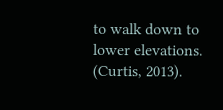to walk down to lower elevations. (Curtis, 2013).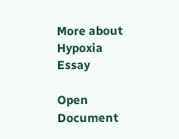More about Hypoxia Essay

Open Document